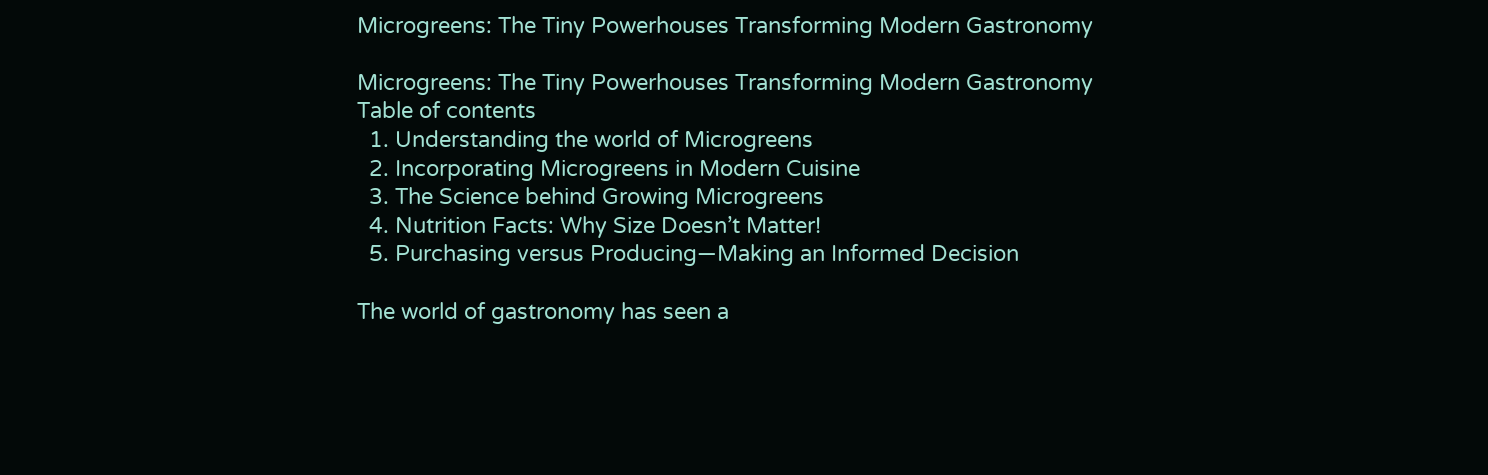Microgreens: The Tiny Powerhouses Transforming Modern Gastronomy

Microgreens: The Tiny Powerhouses Transforming Modern Gastronomy
Table of contents
  1. Understanding the world of Microgreens
  2. Incorporating Microgreens in Modern Cuisine
  3. The Science behind Growing Microgreens
  4. Nutrition Facts: Why Size Doesn’t Matter!
  5. Purchasing versus Producing—Making an Informed Decision

The world of gastronomy has seen a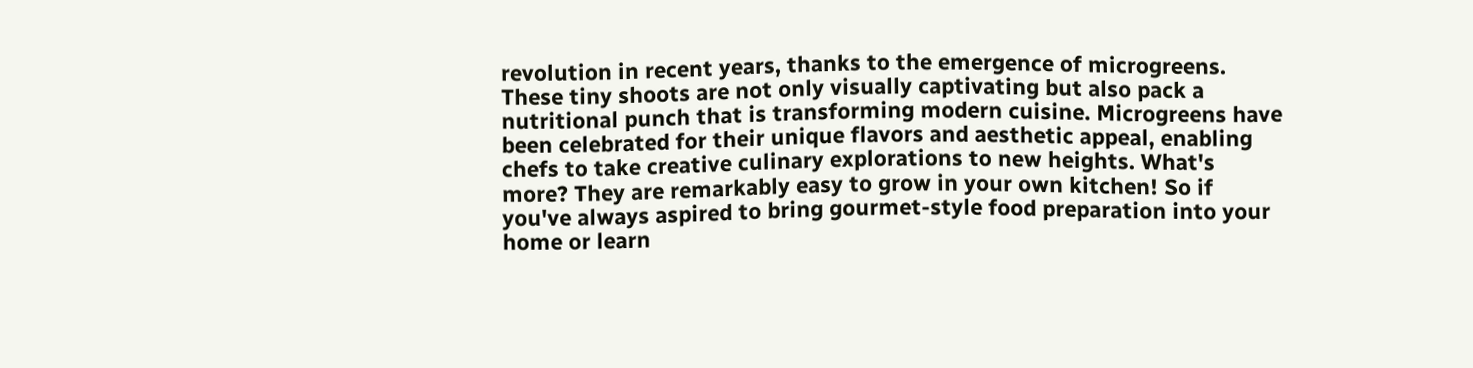revolution in recent years, thanks to the emergence of microgreens. These tiny shoots are not only visually captivating but also pack a nutritional punch that is transforming modern cuisine. Microgreens have been celebrated for their unique flavors and aesthetic appeal, enabling chefs to take creative culinary explorations to new heights. What's more? They are remarkably easy to grow in your own kitchen! So if you've always aspired to bring gourmet-style food preparation into your home or learn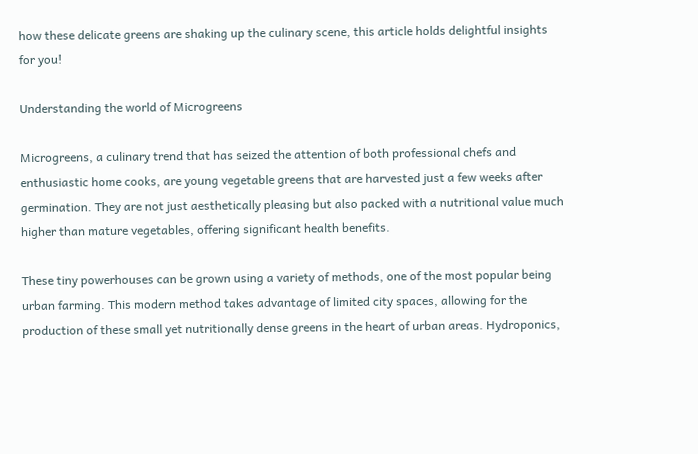how these delicate greens are shaking up the culinary scene, this article holds delightful insights for you!

Understanding the world of Microgreens

Microgreens, a culinary trend that has seized the attention of both professional chefs and enthusiastic home cooks, are young vegetable greens that are harvested just a few weeks after germination. They are not just aesthetically pleasing but also packed with a nutritional value much higher than mature vegetables, offering significant health benefits.

These tiny powerhouses can be grown using a variety of methods, one of the most popular being urban farming. This modern method takes advantage of limited city spaces, allowing for the production of these small yet nutritionally dense greens in the heart of urban areas. Hydroponics,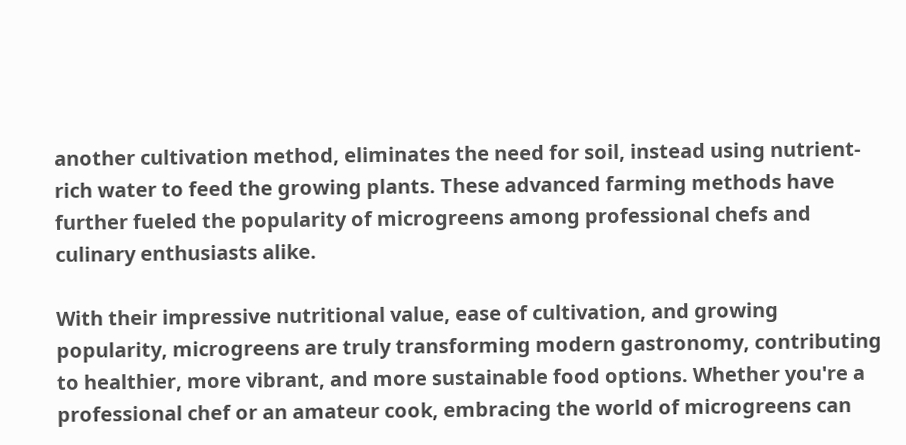another cultivation method, eliminates the need for soil, instead using nutrient-rich water to feed the growing plants. These advanced farming methods have further fueled the popularity of microgreens among professional chefs and culinary enthusiasts alike.

With their impressive nutritional value, ease of cultivation, and growing popularity, microgreens are truly transforming modern gastronomy, contributing to healthier, more vibrant, and more sustainable food options. Whether you're a professional chef or an amateur cook, embracing the world of microgreens can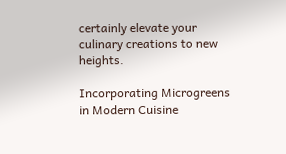certainly elevate your culinary creations to new heights.

Incorporating Microgreens in Modern Cuisine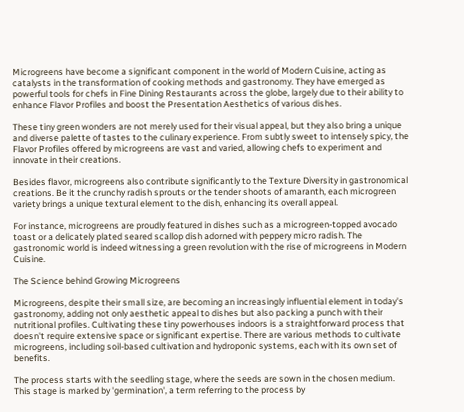Microgreens have become a significant component in the world of Modern Cuisine, acting as catalysts in the transformation of cooking methods and gastronomy. They have emerged as powerful tools for chefs in Fine Dining Restaurants across the globe, largely due to their ability to enhance Flavor Profiles and boost the Presentation Aesthetics of various dishes.

These tiny green wonders are not merely used for their visual appeal, but they also bring a unique and diverse palette of tastes to the culinary experience. From subtly sweet to intensely spicy, the Flavor Profiles offered by microgreens are vast and varied, allowing chefs to experiment and innovate in their creations.

Besides flavor, microgreens also contribute significantly to the Texture Diversity in gastronomical creations. Be it the crunchy radish sprouts or the tender shoots of amaranth, each microgreen variety brings a unique textural element to the dish, enhancing its overall appeal.

For instance, microgreens are proudly featured in dishes such as a microgreen-topped avocado toast or a delicately plated seared scallop dish adorned with peppery micro radish. The gastronomic world is indeed witnessing a green revolution with the rise of microgreens in Modern Cuisine.

The Science behind Growing Microgreens

Microgreens, despite their small size, are becoming an increasingly influential element in today's gastronomy, adding not only aesthetic appeal to dishes but also packing a punch with their nutritional profiles. Cultivating these tiny powerhouses indoors is a straightforward process that doesn't require extensive space or significant expertise. There are various methods to cultivate microgreens, including soil-based cultivation and hydroponic systems, each with its own set of benefits.

The process starts with the seedling stage, where the seeds are sown in the chosen medium. This stage is marked by 'germination', a term referring to the process by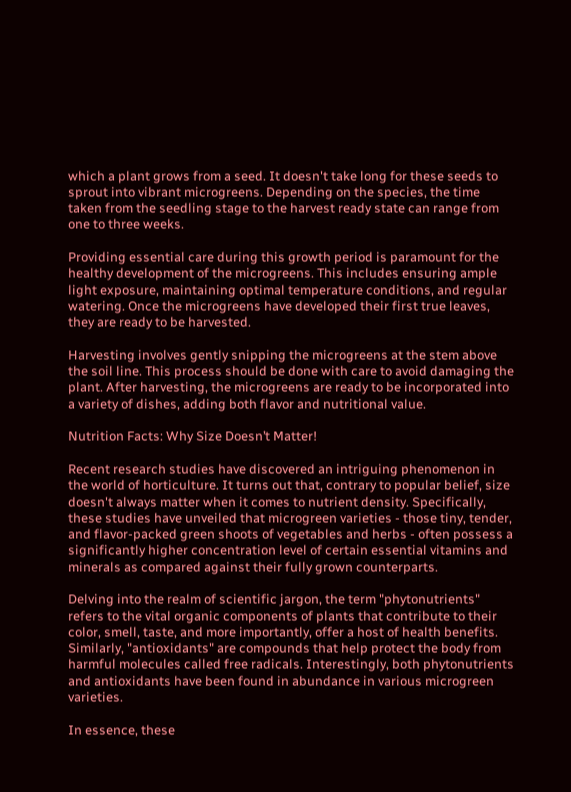which a plant grows from a seed. It doesn't take long for these seeds to sprout into vibrant microgreens. Depending on the species, the time taken from the seedling stage to the harvest ready state can range from one to three weeks.

Providing essential care during this growth period is paramount for the healthy development of the microgreens. This includes ensuring ample light exposure, maintaining optimal temperature conditions, and regular watering. Once the microgreens have developed their first true leaves, they are ready to be harvested.

Harvesting involves gently snipping the microgreens at the stem above the soil line. This process should be done with care to avoid damaging the plant. After harvesting, the microgreens are ready to be incorporated into a variety of dishes, adding both flavor and nutritional value.

Nutrition Facts: Why Size Doesn’t Matter!

Recent research studies have discovered an intriguing phenomenon in the world of horticulture. It turns out that, contrary to popular belief, size doesn't always matter when it comes to nutrient density. Specifically, these studies have unveiled that microgreen varieties - those tiny, tender, and flavor-packed green shoots of vegetables and herbs - often possess a significantly higher concentration level of certain essential vitamins and minerals as compared against their fully grown counterparts.

Delving into the realm of scientific jargon, the term "phytonutrients" refers to the vital organic components of plants that contribute to their color, smell, taste, and more importantly, offer a host of health benefits. Similarly, "antioxidants" are compounds that help protect the body from harmful molecules called free radicals. Interestingly, both phytonutrients and antioxidants have been found in abundance in various microgreen varieties.

In essence, these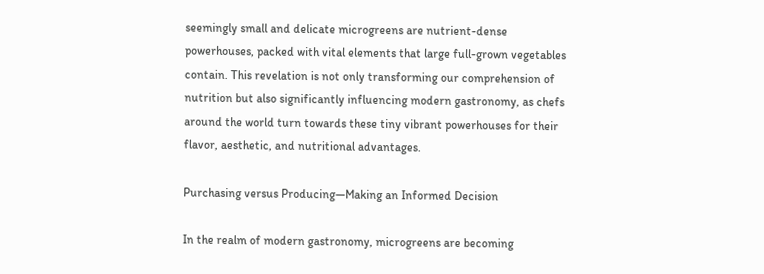seemingly small and delicate microgreens are nutrient-dense powerhouses, packed with vital elements that large full-grown vegetables contain. This revelation is not only transforming our comprehension of nutrition but also significantly influencing modern gastronomy, as chefs around the world turn towards these tiny vibrant powerhouses for their flavor, aesthetic, and nutritional advantages.

Purchasing versus Producing—Making an Informed Decision

In the realm of modern gastronomy, microgreens are becoming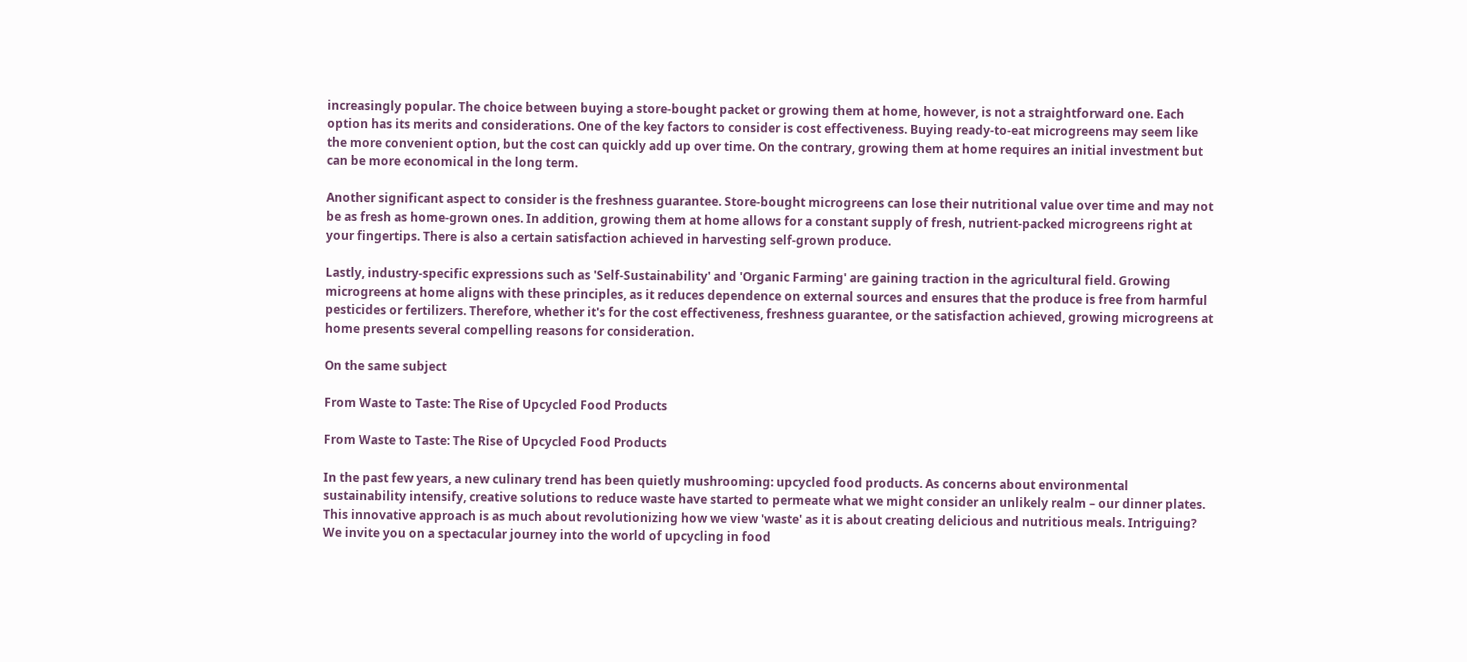increasingly popular. The choice between buying a store-bought packet or growing them at home, however, is not a straightforward one. Each option has its merits and considerations. One of the key factors to consider is cost effectiveness. Buying ready-to-eat microgreens may seem like the more convenient option, but the cost can quickly add up over time. On the contrary, growing them at home requires an initial investment but can be more economical in the long term.

Another significant aspect to consider is the freshness guarantee. Store-bought microgreens can lose their nutritional value over time and may not be as fresh as home-grown ones. In addition, growing them at home allows for a constant supply of fresh, nutrient-packed microgreens right at your fingertips. There is also a certain satisfaction achieved in harvesting self-grown produce.

Lastly, industry-specific expressions such as 'Self-Sustainability' and 'Organic Farming' are gaining traction in the agricultural field. Growing microgreens at home aligns with these principles, as it reduces dependence on external sources and ensures that the produce is free from harmful pesticides or fertilizers. Therefore, whether it's for the cost effectiveness, freshness guarantee, or the satisfaction achieved, growing microgreens at home presents several compelling reasons for consideration.

On the same subject

From Waste to Taste: The Rise of Upcycled Food Products

From Waste to Taste: The Rise of Upcycled Food Products

In the past few years, a new culinary trend has been quietly mushrooming: upcycled food products. As concerns about environmental sustainability intensify, creative solutions to reduce waste have started to permeate what we might consider an unlikely realm – our dinner plates. This innovative approach is as much about revolutionizing how we view 'waste' as it is about creating delicious and nutritious meals. Intriguing? We invite you on a spectacular journey into the world of upcycling in food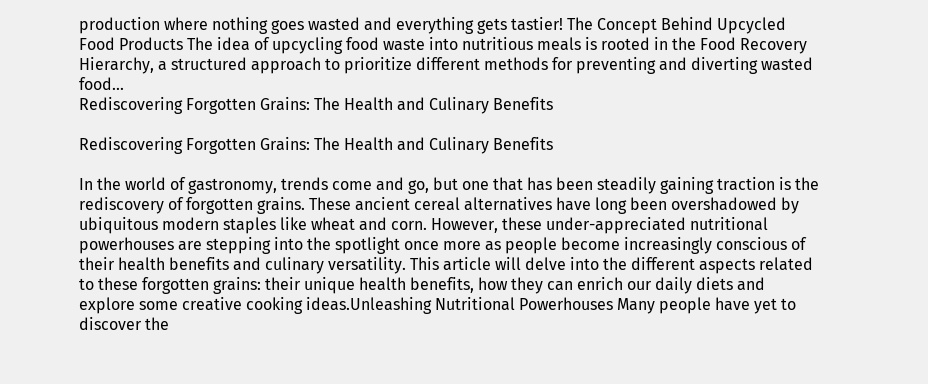production where nothing goes wasted and everything gets tastier! The Concept Behind Upcycled Food Products The idea of upcycling food waste into nutritious meals is rooted in the Food Recovery Hierarchy, a structured approach to prioritize different methods for preventing and diverting wasted food...
Rediscovering Forgotten Grains: The Health and Culinary Benefits

Rediscovering Forgotten Grains: The Health and Culinary Benefits

In the world of gastronomy, trends come and go, but one that has been steadily gaining traction is the rediscovery of forgotten grains. These ancient cereal alternatives have long been overshadowed by ubiquitous modern staples like wheat and corn. However, these under-appreciated nutritional powerhouses are stepping into the spotlight once more as people become increasingly conscious of their health benefits and culinary versatility. This article will delve into the different aspects related to these forgotten grains: their unique health benefits, how they can enrich our daily diets and explore some creative cooking ideas.Unleashing Nutritional Powerhouses Many people have yet to discover the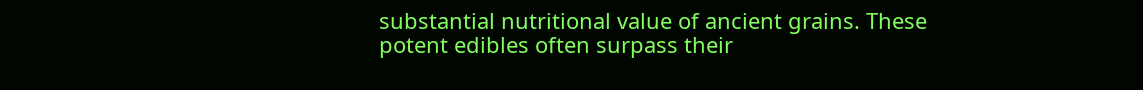substantial nutritional value of ancient grains. These potent edibles often surpass their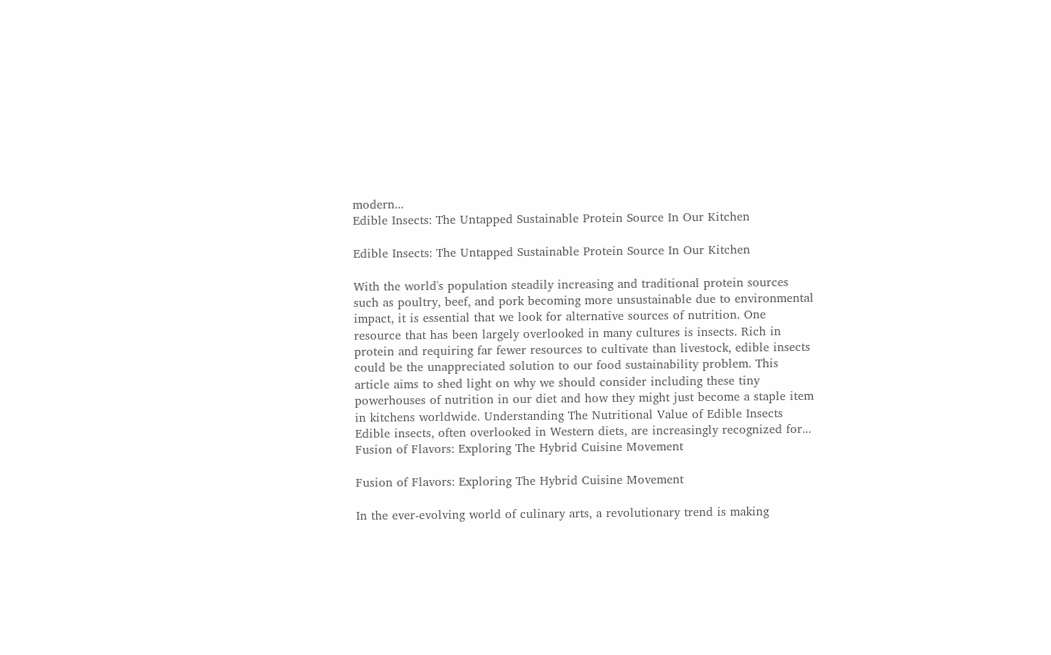modern...
Edible Insects: The Untapped Sustainable Protein Source In Our Kitchen

Edible Insects: The Untapped Sustainable Protein Source In Our Kitchen

With the world's population steadily increasing and traditional protein sources such as poultry, beef, and pork becoming more unsustainable due to environmental impact, it is essential that we look for alternative sources of nutrition. One resource that has been largely overlooked in many cultures is insects. Rich in protein and requiring far fewer resources to cultivate than livestock, edible insects could be the unappreciated solution to our food sustainability problem. This article aims to shed light on why we should consider including these tiny powerhouses of nutrition in our diet and how they might just become a staple item in kitchens worldwide. Understanding The Nutritional Value of Edible Insects Edible insects, often overlooked in Western diets, are increasingly recognized for...
Fusion of Flavors: Exploring The Hybrid Cuisine Movement

Fusion of Flavors: Exploring The Hybrid Cuisine Movement

In the ever-evolving world of culinary arts, a revolutionary trend is making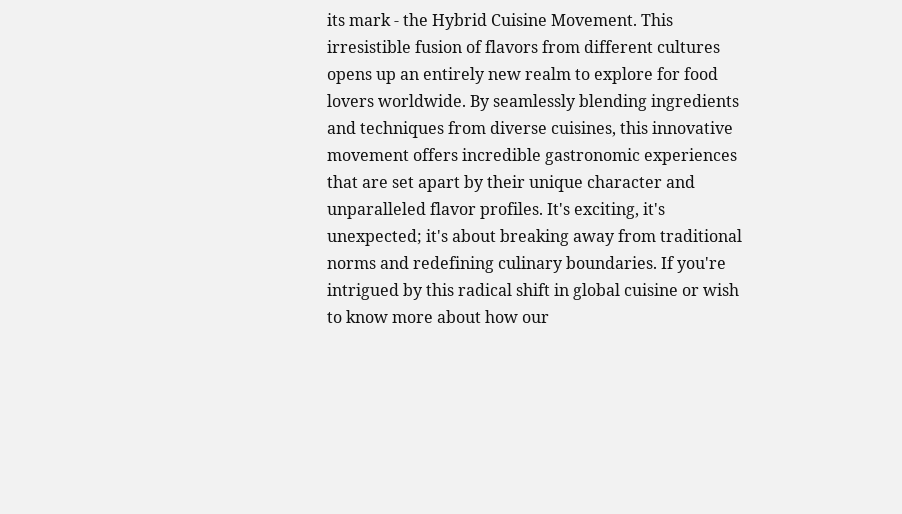its mark - the Hybrid Cuisine Movement. This irresistible fusion of flavors from different cultures opens up an entirely new realm to explore for food lovers worldwide. By seamlessly blending ingredients and techniques from diverse cuisines, this innovative movement offers incredible gastronomic experiences that are set apart by their unique character and unparalleled flavor profiles. It's exciting, it's unexpected; it's about breaking away from traditional norms and redefining culinary boundaries. If you're intrigued by this radical shift in global cuisine or wish to know more about how our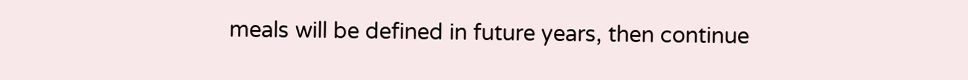meals will be defined in future years, then continue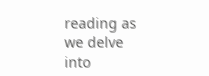reading as we delve into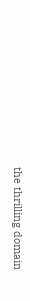the thrilling domain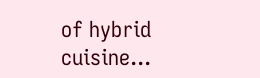of hybrid cuisine...